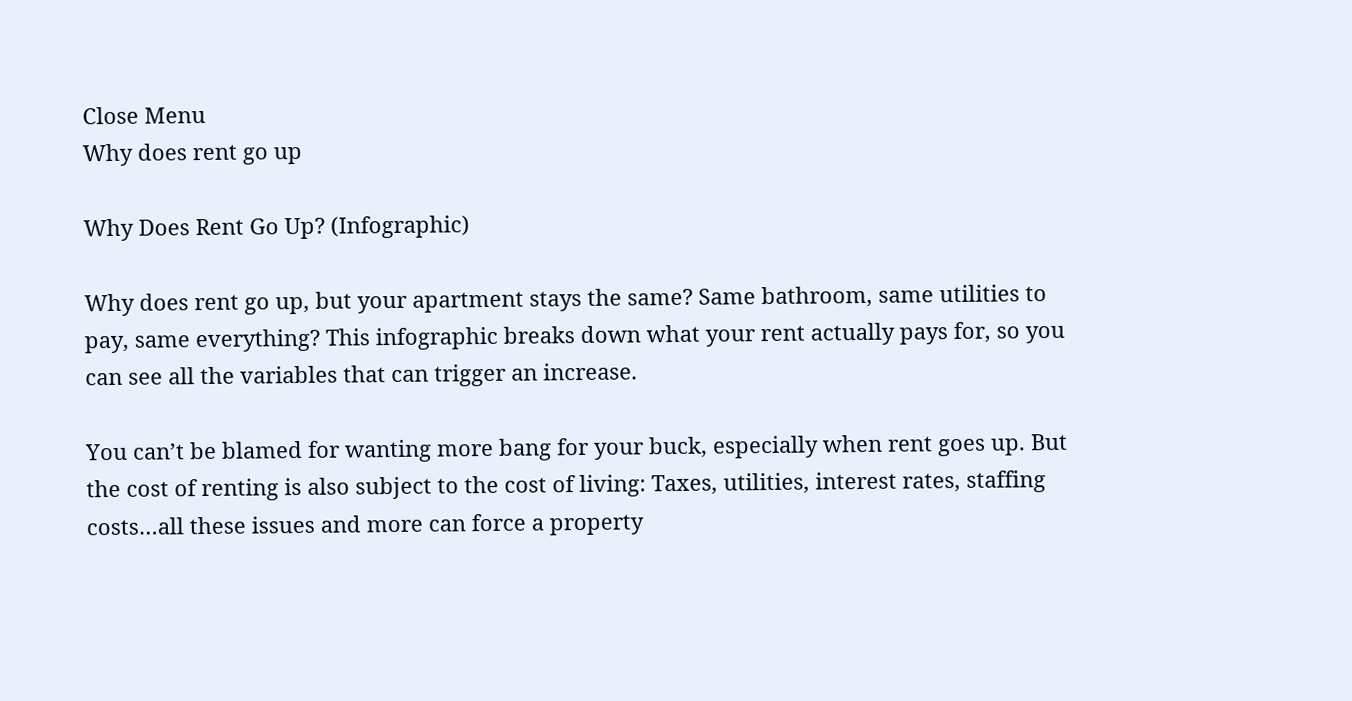Close Menu
Why does rent go up

Why Does Rent Go Up? (Infographic)

Why does rent go up, but your apartment stays the same? Same bathroom, same utilities to pay, same everything? This infographic breaks down what your rent actually pays for, so you can see all the variables that can trigger an increase.

You can’t be blamed for wanting more bang for your buck, especially when rent goes up. But the cost of renting is also subject to the cost of living: Taxes, utilities, interest rates, staffing costs…all these issues and more can force a property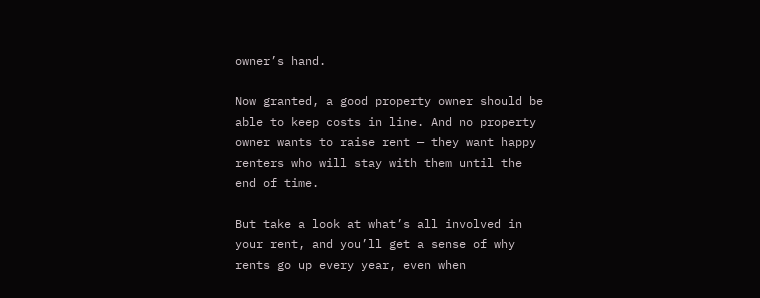owner’s hand.

Now granted, a good property owner should be able to keep costs in line. And no property owner wants to raise rent — they want happy renters who will stay with them until the end of time.

But take a look at what’s all involved in your rent, and you’ll get a sense of why rents go up every year, even when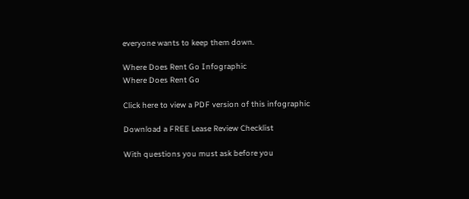everyone wants to keep them down.

Where Does Rent Go Infographic
Where Does Rent Go

Click here to view a PDF version of this infographic

Download a FREE Lease Review Checklist

With questions you must ask before you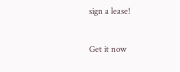sign a lease!

Get it now